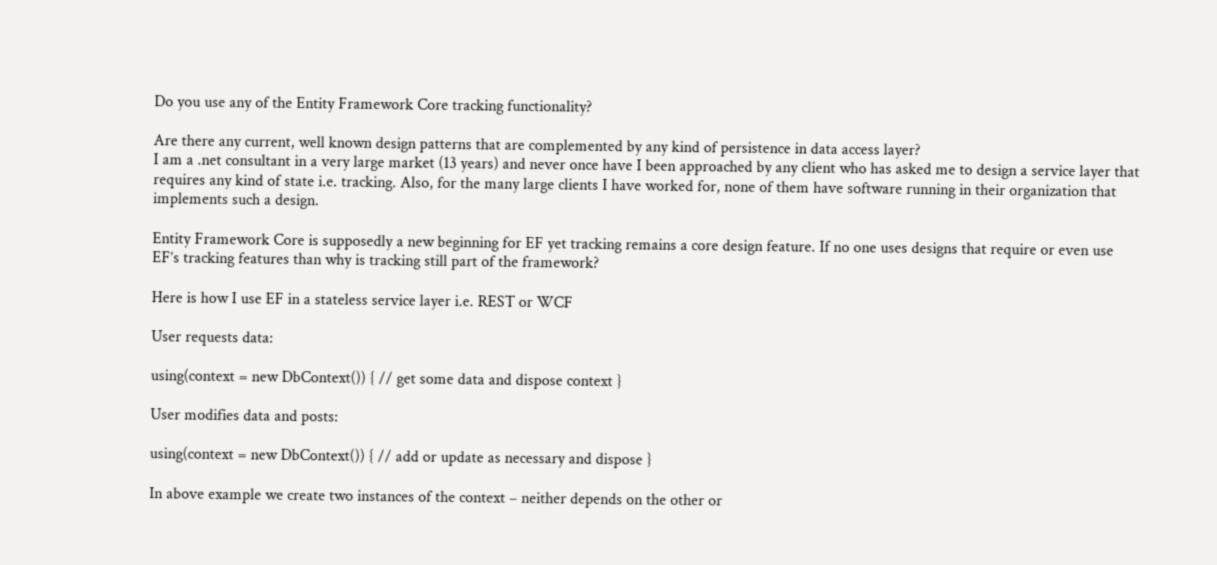Do you use any of the Entity Framework Core tracking functionality?

Are there any current, well known design patterns that are complemented by any kind of persistence in data access layer?
I am a .net consultant in a very large market (13 years) and never once have I been approached by any client who has asked me to design a service layer that requires any kind of state i.e. tracking. Also, for the many large clients I have worked for, none of them have software running in their organization that implements such a design.

Entity Framework Core is supposedly a new beginning for EF yet tracking remains a core design feature. If no one uses designs that require or even use EF’s tracking features than why is tracking still part of the framework?

Here is how I use EF in a stateless service layer i.e. REST or WCF

User requests data:

using(context = new DbContext()) { // get some data and dispose context }

User modifies data and posts:

using(context = new DbContext()) { // add or update as necessary and dispose }

In above example we create two instances of the context – neither depends on the other or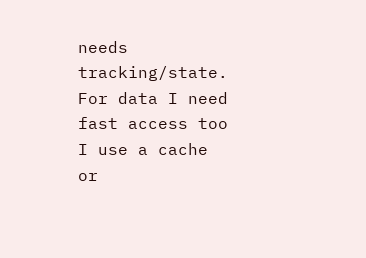needs tracking/state. For data I need fast access too I use a cache or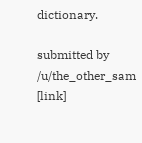dictionary.

submitted by /u/the_other_sam
[link]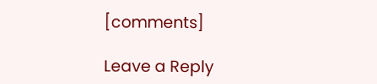[comments]

Leave a Reply